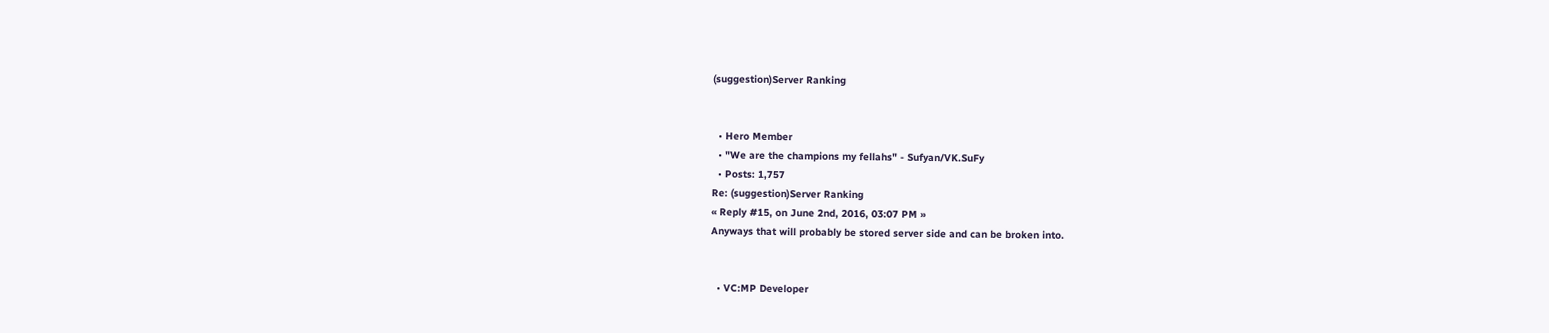(suggestion)Server Ranking


  • Hero Member
  • "We are the champions my fellahs" - Sufyan/VK.SuFy
  • Posts: 1,757
Re: (suggestion)Server Ranking
« Reply #15, on June 2nd, 2016, 03:07 PM »
Anyways that will probably be stored server side and can be broken into.


  • VC:MP Developer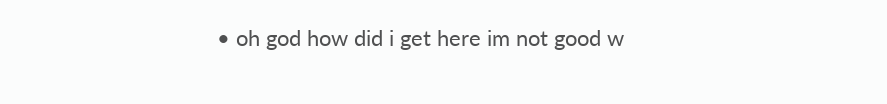• oh god how did i get here im not good w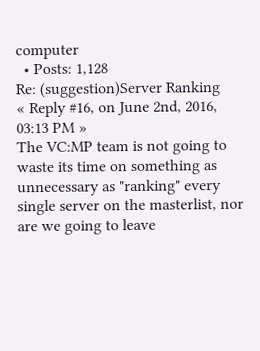computer
  • Posts: 1,128
Re: (suggestion)Server Ranking
« Reply #16, on June 2nd, 2016, 03:13 PM »
The VC:MP team is not going to waste its time on something as unnecessary as "ranking" every single server on the masterlist, nor are we going to leave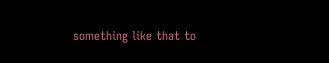something like that to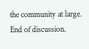the community at large. End of discussion.